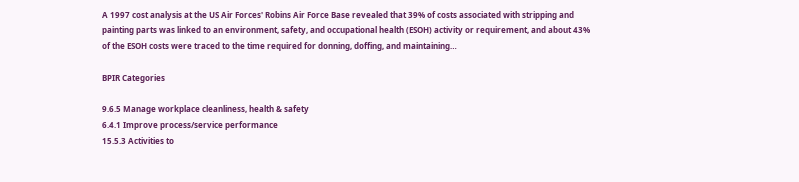A 1997 cost analysis at the US Air Forces' Robins Air Force Base revealed that 39% of costs associated with stripping and painting parts was linked to an environment, safety, and occupational health (ESOH) activity or requirement, and about 43% of the ESOH costs were traced to the time required for donning, doffing, and maintaining…

BPIR Categories

9.6.5 Manage workplace cleanliness, health & safety
6.4.1 Improve process/service performance
15.5.3 Activities to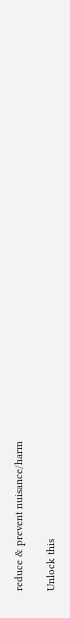reduce & prevent nuisance/harm

Unlock this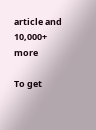article and 10,000+ more

To get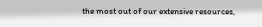the most out of our extensive resources,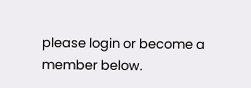please login or become a member below.